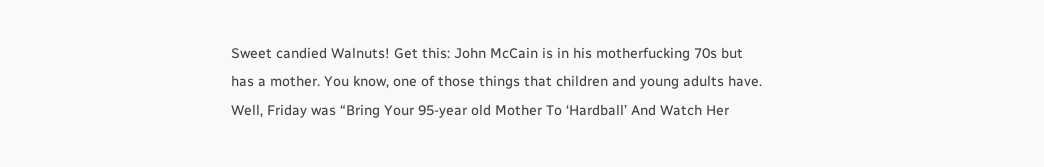Sweet candied Walnuts! Get this: John McCain is in his motherfucking 70s but has a mother. You know, one of those things that children and young adults have. Well, Friday was “Bring Your 95-year old Mother To ‘Hardball’ And Watch Her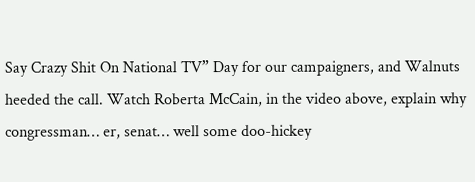Say Crazy Shit On National TV” Day for our campaigners, and Walnuts heeded the call. Watch Roberta McCain, in the video above, explain why congressman… er, senat… well some doo-hickey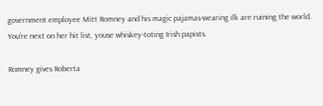government employee Mitt Romney and his magic pajamas-wearing ilk are ruining the world. You’re next on her hit list, youse whiskey-toting Irish papists.

Romney gives Roberta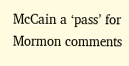McCain a ‘pass’ for Mormon comments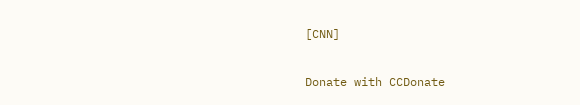[CNN]

Donate with CCDonate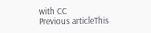with CC
Previous articleThis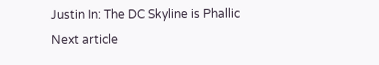Justin In: The DC Skyline is Phallic
Next article